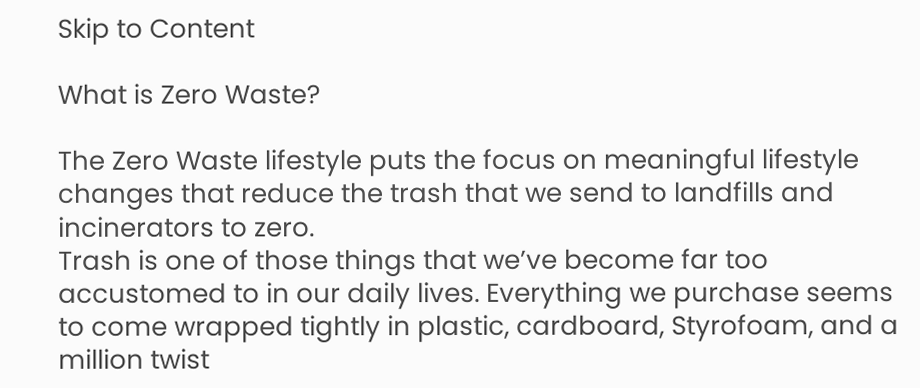Skip to Content

What is Zero Waste?

The Zero Waste lifestyle puts the focus on meaningful lifestyle changes that reduce the trash that we send to landfills and incinerators to zero.
Trash is one of those things that we’ve become far too accustomed to in our daily lives. Everything we purchase seems to come wrapped tightly in plastic, cardboard, Styrofoam, and a million twist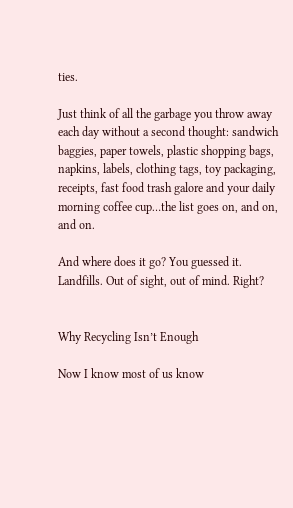ties.

Just think of all the garbage you throw away each day without a second thought: sandwich baggies, paper towels, plastic shopping bags, napkins, labels, clothing tags, toy packaging, receipts, fast food trash galore and your daily morning coffee cup…the list goes on, and on, and on.

And where does it go? You guessed it. Landfills. Out of sight, out of mind. Right?


Why Recycling Isn’t Enough

Now I know most of us know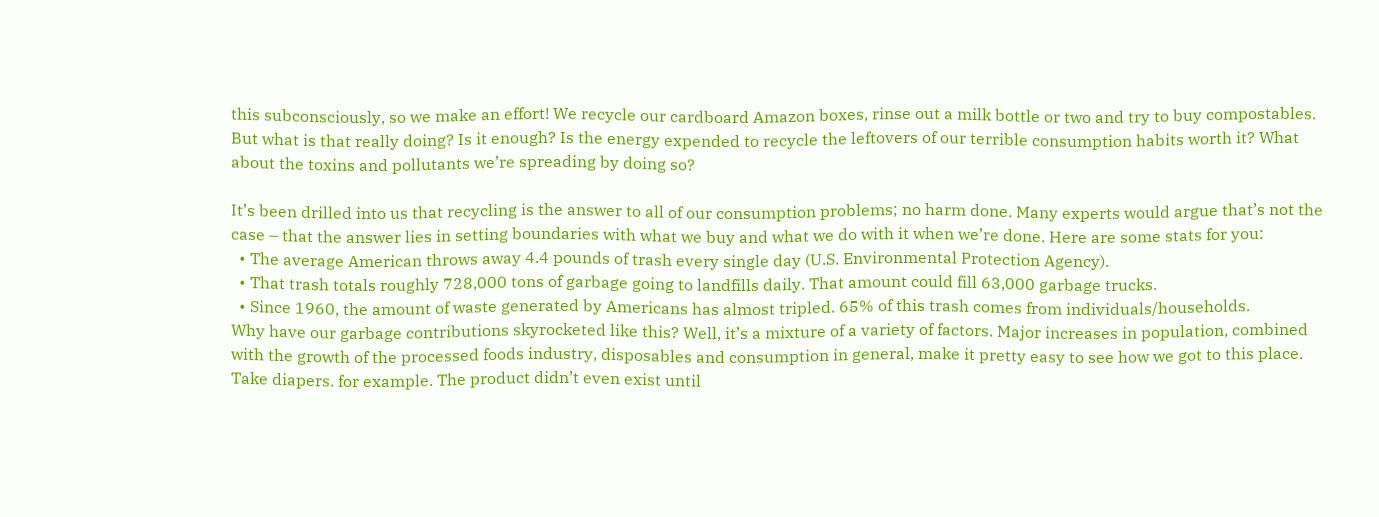this subconsciously, so we make an effort! We recycle our cardboard Amazon boxes, rinse out a milk bottle or two and try to buy compostables. But what is that really doing? Is it enough? Is the energy expended to recycle the leftovers of our terrible consumption habits worth it? What about the toxins and pollutants we’re spreading by doing so?

It’s been drilled into us that recycling is the answer to all of our consumption problems; no harm done. Many experts would argue that’s not the case – that the answer lies in setting boundaries with what we buy and what we do with it when we’re done. Here are some stats for you:
  • The average American throws away 4.4 pounds of trash every single day (U.S. Environmental Protection Agency).
  • That trash totals roughly 728,000 tons of garbage going to landfills daily. That amount could fill 63,000 garbage trucks.
  • Since 1960, the amount of waste generated by Americans has almost tripled. 65% of this trash comes from individuals/households.
Why have our garbage contributions skyrocketed like this? Well, it’s a mixture of a variety of factors. Major increases in population, combined with the growth of the processed foods industry, disposables and consumption in general, make it pretty easy to see how we got to this place. Take diapers. for example. The product didn’t even exist until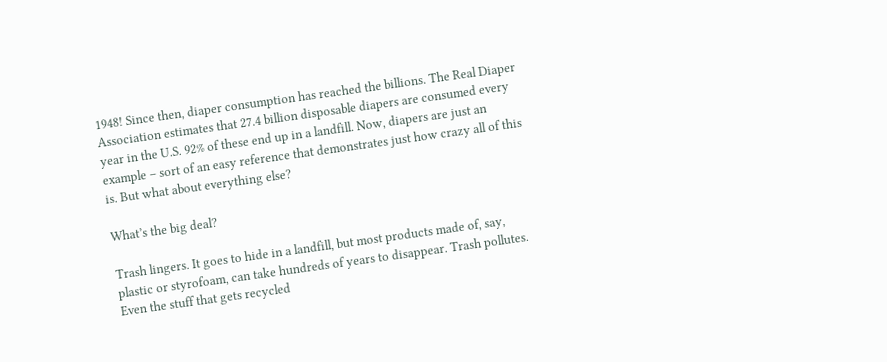1948! Since then, diaper consumption has reached the billions. The Real Diaper Association estimates that 27.4 billion disposable diapers are consumed every year in the U.S. 92% of these end up in a landfill. Now, diapers are just an example – sort of an easy reference that demonstrates just how crazy all of this is. But what about everything else?

What’s the big deal?

Trash lingers. It goes to hide in a landfill, but most products made of, say, plastic or styrofoam, can take hundreds of years to disappear. Trash pollutes. Even the stuff that gets recycled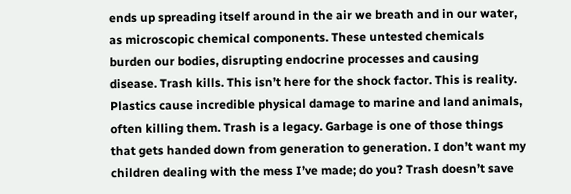ends up spreading itself around in the air we breath and in our water, as microscopic chemical components. These untested chemicals burden our bodies, disrupting endocrine processes and causing disease. Trash kills. This isn’t here for the shock factor. This is reality. Plastics cause incredible physical damage to marine and land animals, often killing them. Trash is a legacy. Garbage is one of those things that gets handed down from generation to generation. I don’t want my children dealing with the mess I’ve made; do you? Trash doesn’t save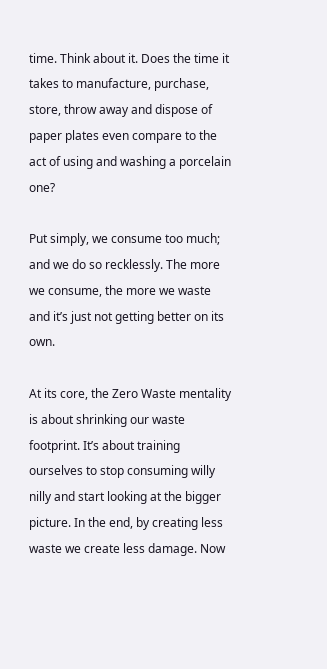time. Think about it. Does the time it takes to manufacture, purchase, store, throw away and dispose of paper plates even compare to the act of using and washing a porcelain one?

Put simply, we consume too much; and we do so recklessly. The more we consume, the more we waste and it’s just not getting better on its own.

At its core, the Zero Waste mentality is about shrinking our waste footprint. It’s about training ourselves to stop consuming willy nilly and start looking at the bigger picture. In the end, by creating less waste we create less damage. Now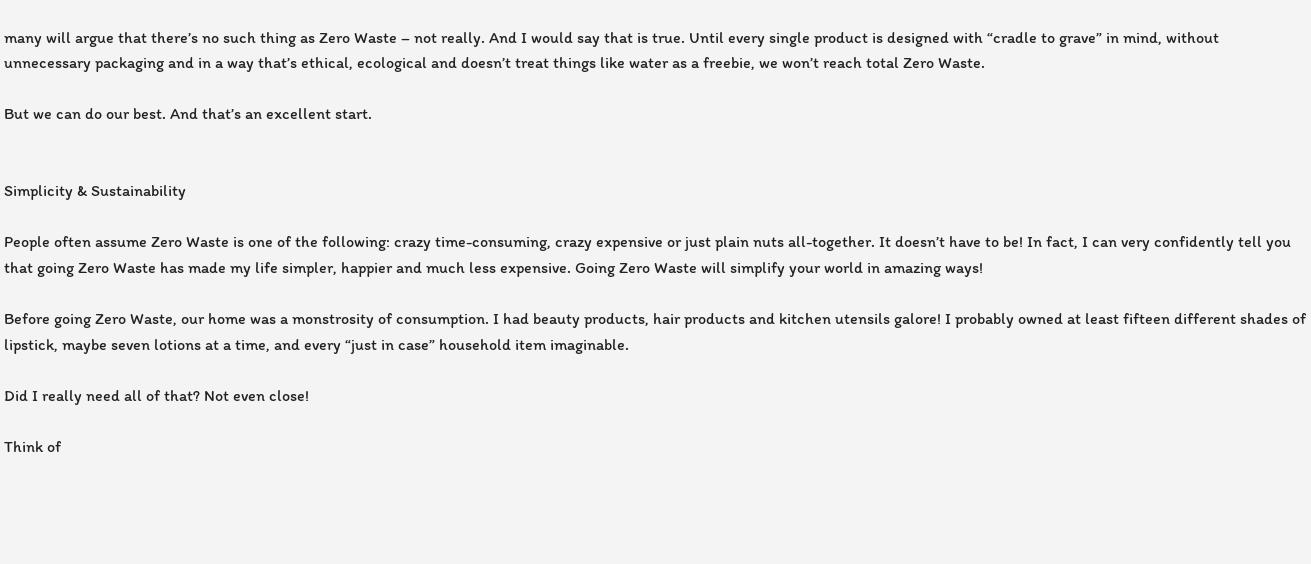many will argue that there’s no such thing as Zero Waste – not really. And I would say that is true. Until every single product is designed with “cradle to grave” in mind, without unnecessary packaging and in a way that’s ethical, ecological and doesn’t treat things like water as a freebie, we won’t reach total Zero Waste.

But we can do our best. And that’s an excellent start.


Simplicity & Sustainability

People often assume Zero Waste is one of the following: crazy time-consuming, crazy expensive or just plain nuts all-together. It doesn’t have to be! In fact, I can very confidently tell you that going Zero Waste has made my life simpler, happier and much less expensive. Going Zero Waste will simplify your world in amazing ways!

Before going Zero Waste, our home was a monstrosity of consumption. I had beauty products, hair products and kitchen utensils galore! I probably owned at least fifteen different shades of lipstick, maybe seven lotions at a time, and every “just in case” household item imaginable.

Did I really need all of that? Not even close!

Think of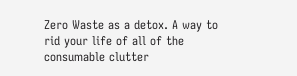Zero Waste as a detox. A way to rid your life of all of the consumable clutter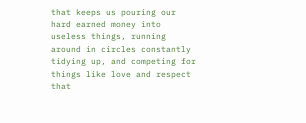that keeps us pouring our hard earned money into useless things, running around in circles constantly tidying up, and competing for things like love and respect that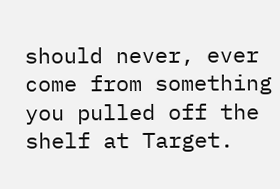should never, ever come from something you pulled off the shelf at Target.